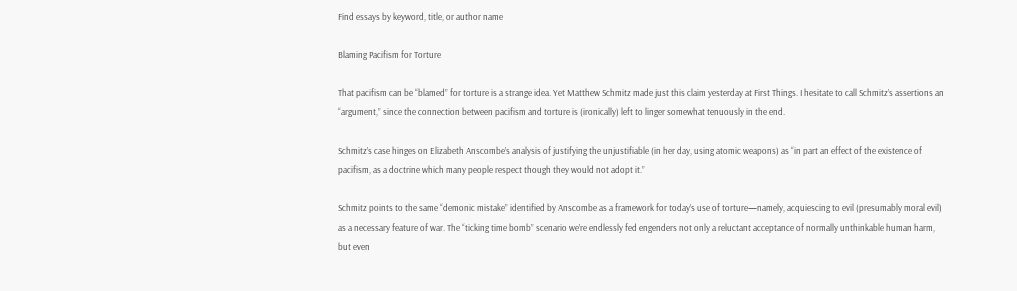Find essays by keyword, title, or author name

Blaming Pacifism for Torture

That pacifism can be “blamed” for torture is a strange idea. Yet Matthew Schmitz made just this claim yesterday at First Things. I hesitate to call Schmitz’s assertions an “argument,” since the connection between pacifism and torture is (ironically) left to linger somewhat tenuously in the end.

Schmitz’s case hinges on Elizabeth Anscombe’s analysis of justifying the unjustifiable (in her day, using atomic weapons) as “in part an effect of the existence of pacifism, as a doctrine which many people respect though they would not adopt it.”

Schmitz points to the same “demonic mistake” identified by Anscombe as a framework for today’s use of torture—namely, acquiescing to evil (presumably moral evil) as a necessary feature of war. The “ticking time bomb” scenario we’re endlessly fed engenders not only a reluctant acceptance of normally unthinkable human harm, but even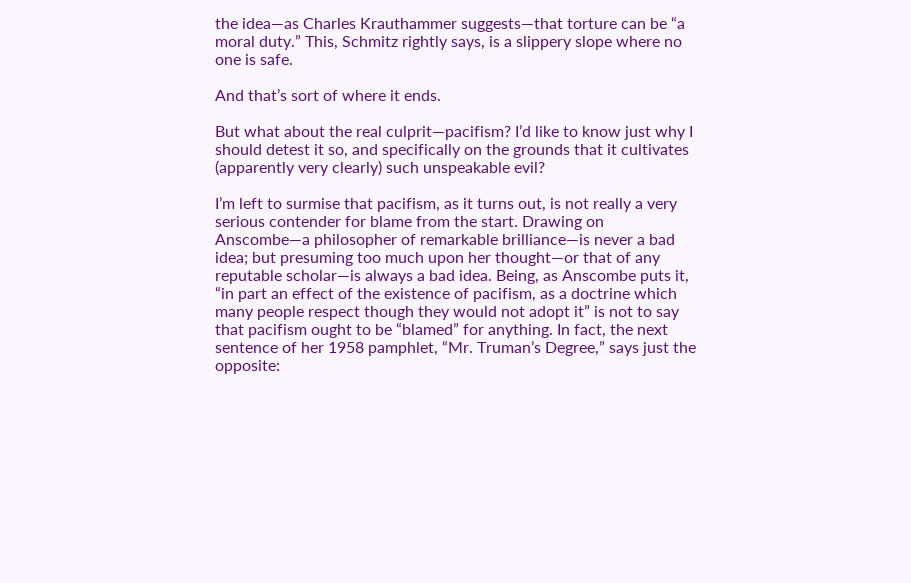the idea—as Charles Krauthammer suggests—that torture can be “a moral duty.” This, Schmitz rightly says, is a slippery slope where no one is safe.

And that’s sort of where it ends.

But what about the real culprit—pacifism? I’d like to know just why I should detest it so, and specifically on the grounds that it cultivates (apparently very clearly) such unspeakable evil?

I’m left to surmise that pacifism, as it turns out, is not really a very serious contender for blame from the start. Drawing on Anscombe—a philosopher of remarkable brilliance—is never a bad idea; but presuming too much upon her thought—or that of any reputable scholar—is always a bad idea. Being, as Anscombe puts it, “in part an effect of the existence of pacifism, as a doctrine which many people respect though they would not adopt it” is not to say that pacifism ought to be “blamed” for anything. In fact, the next sentence of her 1958 pamphlet, “Mr. Truman’s Degree,” says just the opposite: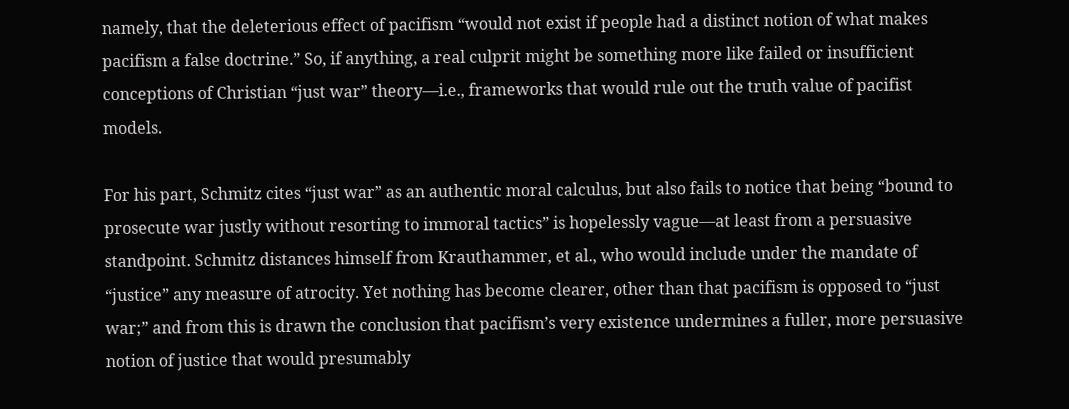namely, that the deleterious effect of pacifism “would not exist if people had a distinct notion of what makes pacifism a false doctrine.” So, if anything, a real culprit might be something more like failed or insufficient conceptions of Christian “just war” theory—i.e., frameworks that would rule out the truth value of pacifist models.

For his part, Schmitz cites “just war” as an authentic moral calculus, but also fails to notice that being “bound to prosecute war justly without resorting to immoral tactics” is hopelessly vague—at least from a persuasive standpoint. Schmitz distances himself from Krauthammer, et al., who would include under the mandate of “justice” any measure of atrocity. Yet nothing has become clearer, other than that pacifism is opposed to “just war;” and from this is drawn the conclusion that pacifism’s very existence undermines a fuller, more persuasive notion of justice that would presumably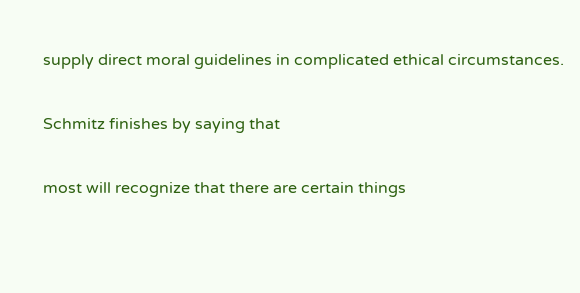supply direct moral guidelines in complicated ethical circumstances.

Schmitz finishes by saying that

most will recognize that there are certain things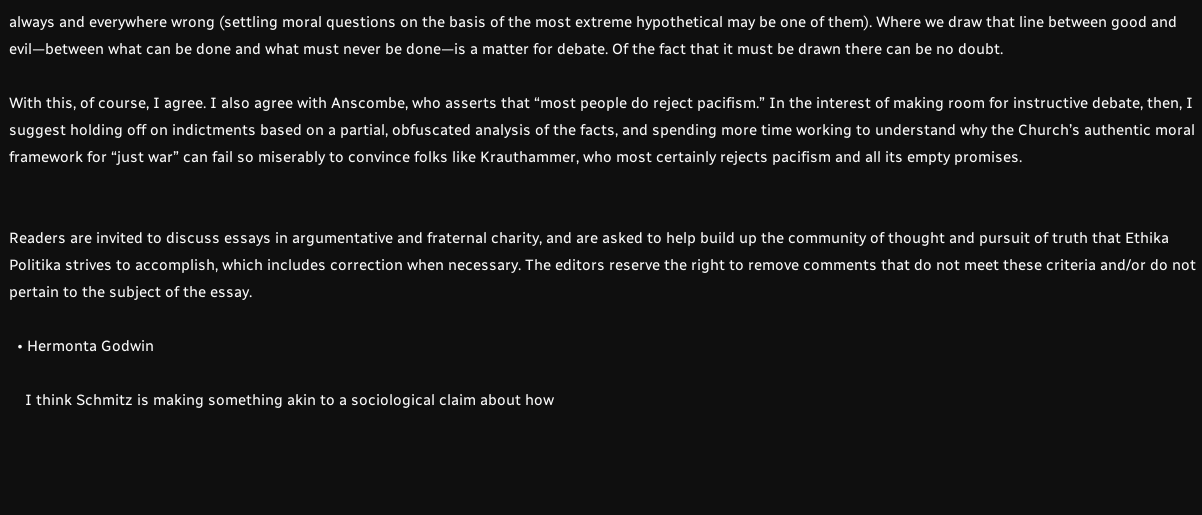always and everywhere wrong (settling moral questions on the basis of the most extreme hypothetical may be one of them). Where we draw that line between good and evil—between what can be done and what must never be done—is a matter for debate. Of the fact that it must be drawn there can be no doubt.

With this, of course, I agree. I also agree with Anscombe, who asserts that “most people do reject pacifism.” In the interest of making room for instructive debate, then, I suggest holding off on indictments based on a partial, obfuscated analysis of the facts, and spending more time working to understand why the Church’s authentic moral framework for “just war” can fail so miserably to convince folks like Krauthammer, who most certainly rejects pacifism and all its empty promises.


Readers are invited to discuss essays in argumentative and fraternal charity, and are asked to help build up the community of thought and pursuit of truth that Ethika Politika strives to accomplish, which includes correction when necessary. The editors reserve the right to remove comments that do not meet these criteria and/or do not pertain to the subject of the essay.

  • Hermonta Godwin

    I think Schmitz is making something akin to a sociological claim about how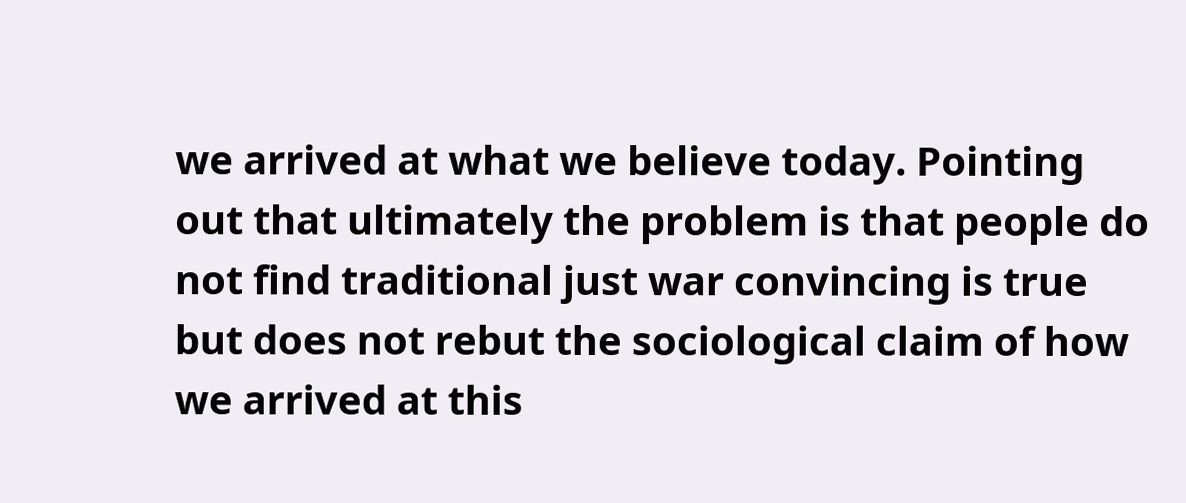we arrived at what we believe today. Pointing out that ultimately the problem is that people do not find traditional just war convincing is true but does not rebut the sociological claim of how we arrived at this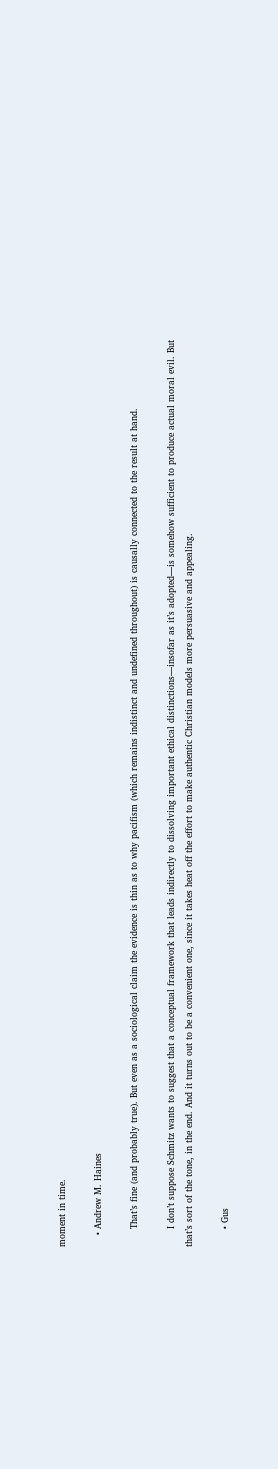moment in time.

    • Andrew M. Haines

      That’s fine (and probably true). But even as a sociological claim the evidence is thin as to why pacifism (which remains indistinct and undefined throughout) is causally connected to the result at hand.

      I don’t suppose Schmitz wants to suggest that a conceptual framework that leads indirectly to dissolving important ethical distinctions—insofar as it’s adopted—is somehow sufficient to produce actual moral evil. But that’s sort of the tone, in the end. And it turns out to be a convenient one, since it takes heat off the effort to make authentic Christian models more persuasive and appealing.

      • Gus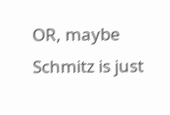OR, maybe Schmitz is just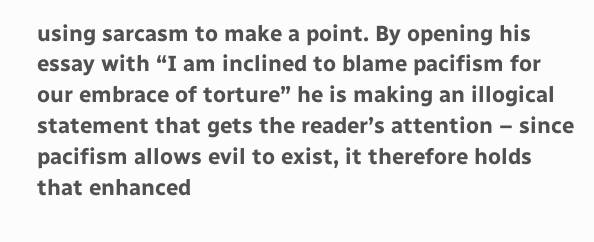using sarcasm to make a point. By opening his essay with “I am inclined to blame pacifism for our embrace of torture” he is making an illogical statement that gets the reader’s attention – since pacifism allows evil to exist, it therefore holds that enhanced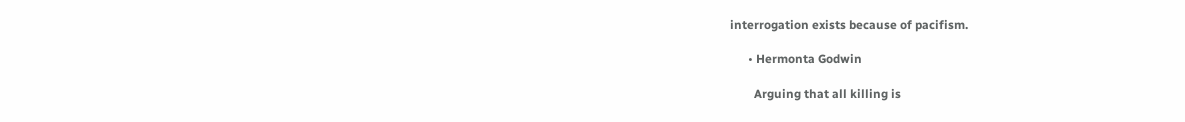interrogation exists because of pacifism.

      • Hermonta Godwin

        Arguing that all killing is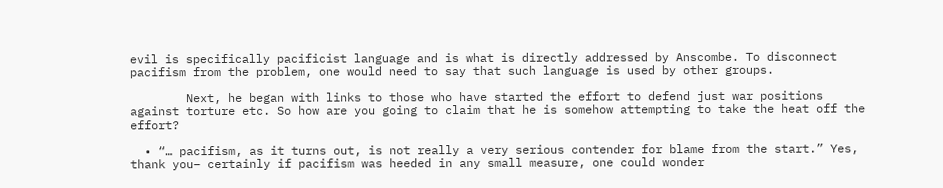evil is specifically pacificist language and is what is directly addressed by Anscombe. To disconnect pacifism from the problem, one would need to say that such language is used by other groups.

        Next, he began with links to those who have started the effort to defend just war positions against torture etc. So how are you going to claim that he is somehow attempting to take the heat off the effort?

  • “… pacifism, as it turns out, is not really a very serious contender for blame from the start.” Yes, thank you– certainly if pacifism was heeded in any small measure, one could wonder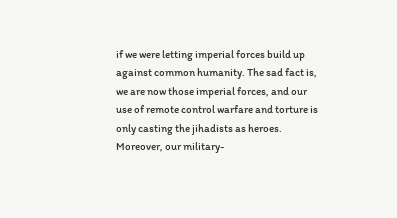if we were letting imperial forces build up against common humanity. The sad fact is, we are now those imperial forces, and our use of remote control warfare and torture is only casting the jihadists as heroes. Moreover, our military-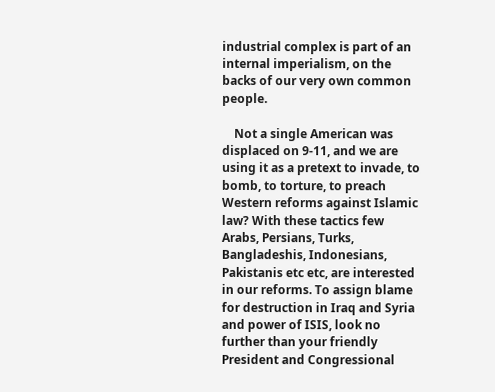industrial complex is part of an internal imperialism, on the backs of our very own common people.

    Not a single American was displaced on 9-11, and we are using it as a pretext to invade, to bomb, to torture, to preach Western reforms against Islamic law? With these tactics few Arabs, Persians, Turks, Bangladeshis, Indonesians, Pakistanis etc etc, are interested in our reforms. To assign blame for destruction in Iraq and Syria and power of ISIS, look no further than your friendly President and Congressional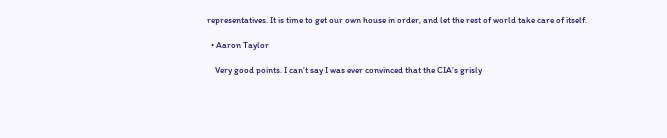representatives. It is time to get our own house in order, and let the rest of world take care of itself.

  • Aaron Taylor

    Very good points. I can’t say I was ever convinced that the CIA’s grisly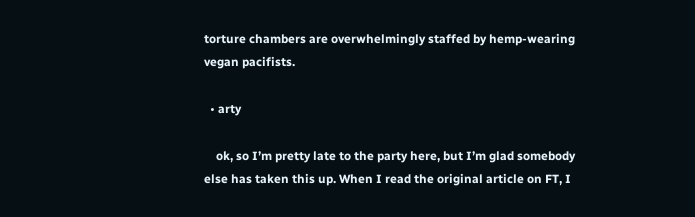torture chambers are overwhelmingly staffed by hemp-wearing vegan pacifists.

  • arty

    ok, so I’m pretty late to the party here, but I’m glad somebody else has taken this up. When I read the original article on FT, I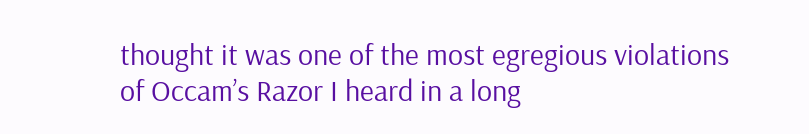thought it was one of the most egregious violations of Occam’s Razor I heard in a long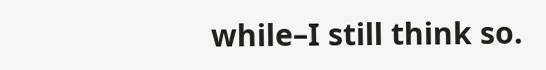while–I still think so.